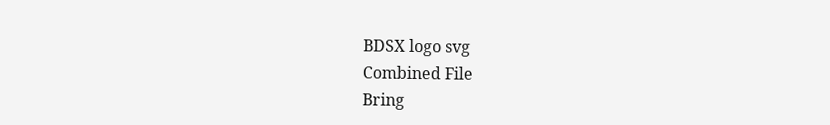BDSX logo svg
Combined File
Bring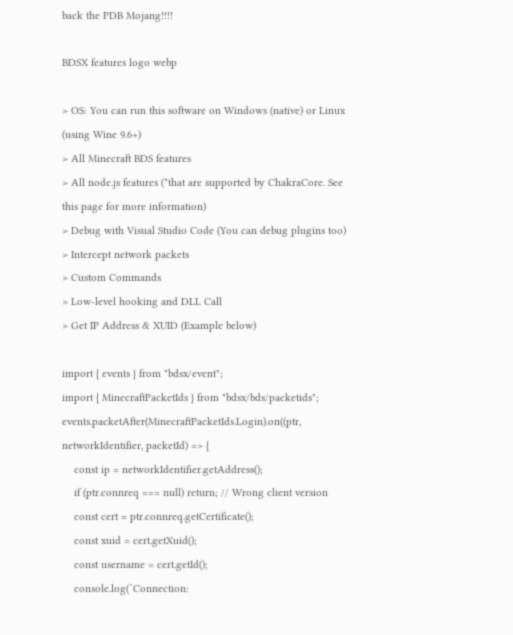back the PDB Mojang!!!!

BDSX features logo webp

> OS: You can run this software on Windows (native) or Linux (using Wine 9.6+)
> All Minecraft BDS features
> All node.js features (*that are supported by ChakraCore. See this page for more information)
> Debug with Visual Studio Code (You can debug plugins too)
> Intercept network packets
> Custom Commands
> Low-level hooking and DLL Call
> Get IP Address & XUID (Example below)

import { events } from "bdsx/event";
import { MinecraftPacketIds } from "bdsx/bds/packetids";
events.packetAfter(MinecraftPacketIds.Login).on((ptr, networkIdentifier, packetId) => {
    const ip = networkIdentifier.getAddress();
    if (ptr.connreq === null) return; // Wrong client version
    const cert = ptr.connreq.getCertificate();
    const xuid = cert.getXuid();
    const username = cert.getId();
    console.log(`Connection: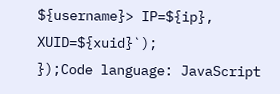${username}> IP=${ip}, XUID=${xuid}`);
});Code language: JavaScript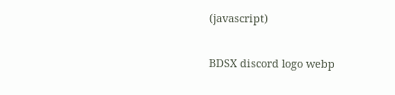(javascript)

BDSX discord logo webp